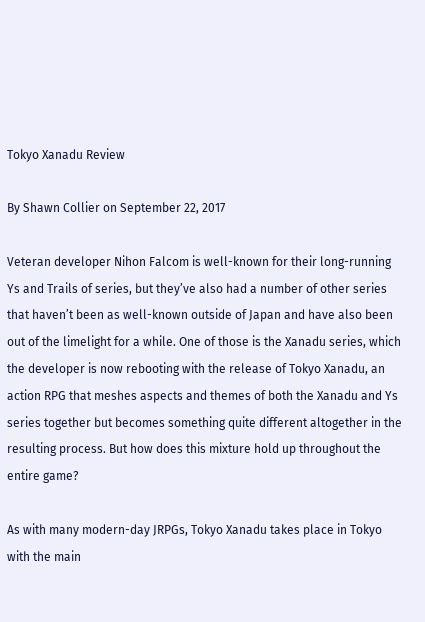Tokyo Xanadu Review

By Shawn Collier on September 22, 2017

Veteran developer Nihon Falcom is well-known for their long-running Ys and Trails of series, but they’ve also had a number of other series that haven’t been as well-known outside of Japan and have also been out of the limelight for a while. One of those is the Xanadu series, which the developer is now rebooting with the release of Tokyo Xanadu, an action RPG that meshes aspects and themes of both the Xanadu and Ys series together but becomes something quite different altogether in the resulting process. But how does this mixture hold up throughout the entire game?

As with many modern-day JRPGs, Tokyo Xanadu takes place in Tokyo with the main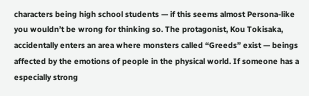characters being high school students — if this seems almost Persona-like you wouldn’t be wrong for thinking so. The protagonist, Kou Tokisaka, accidentally enters an area where monsters called “Greeds” exist — beings affected by the emotions of people in the physical world. If someone has a especially strong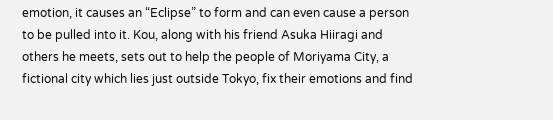emotion, it causes an “Eclipse” to form and can even cause a person to be pulled into it. Kou, along with his friend Asuka Hiiragi and others he meets, sets out to help the people of Moriyama City, a fictional city which lies just outside Tokyo, fix their emotions and find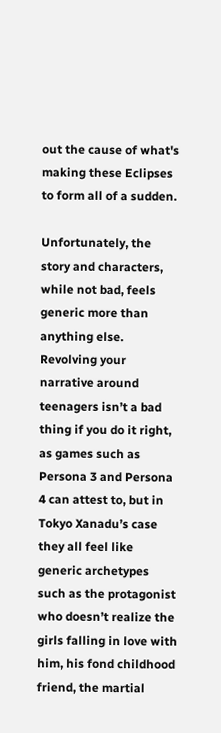out the cause of what's making these Eclipses to form all of a sudden.

Unfortunately, the story and characters, while not bad, feels generic more than anything else. Revolving your narrative around teenagers isn’t a bad thing if you do it right, as games such as Persona 3 and Persona 4 can attest to, but in Tokyo Xanadu’s case they all feel like generic archetypes such as the protagonist who doesn’t realize the girls falling in love with him, his fond childhood friend, the martial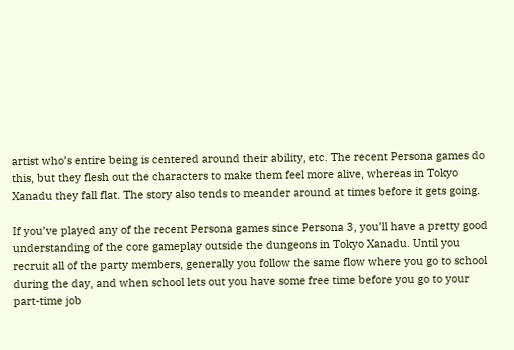artist who’s entire being is centered around their ability, etc. The recent Persona games do this, but they flesh out the characters to make them feel more alive, whereas in Tokyo Xanadu they fall flat. The story also tends to meander around at times before it gets going.

If you’ve played any of the recent Persona games since Persona 3, you’ll have a pretty good understanding of the core gameplay outside the dungeons in Tokyo Xanadu. Until you recruit all of the party members, generally you follow the same flow where you go to school during the day, and when school lets out you have some free time before you go to your part-time job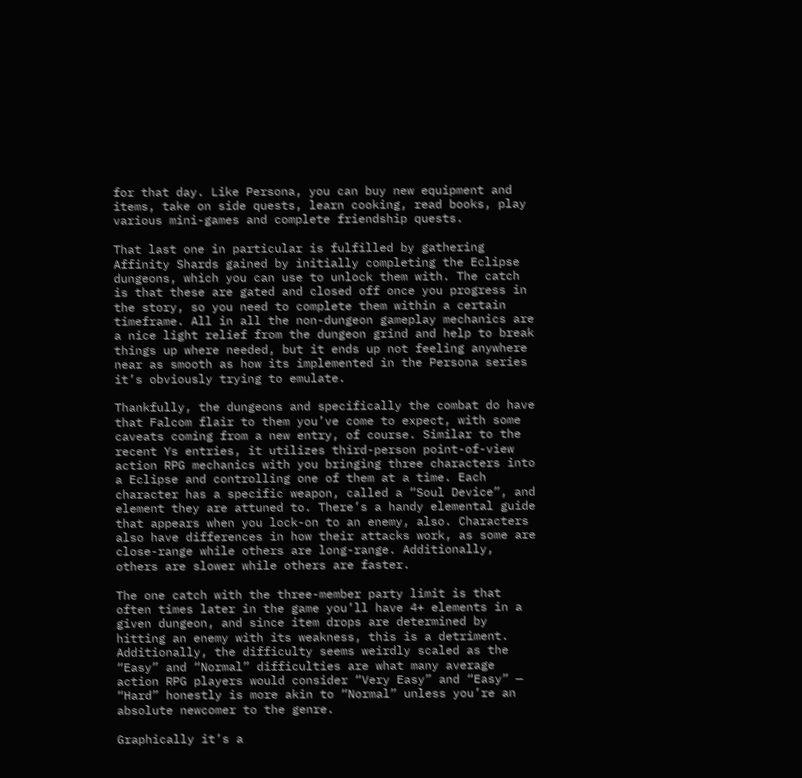for that day. Like Persona, you can buy new equipment and items, take on side quests, learn cooking, read books, play various mini-games and complete friendship quests.

That last one in particular is fulfilled by gathering Affinity Shards gained by initially completing the Eclipse dungeons, which you can use to unlock them with. The catch is that these are gated and closed off once you progress in the story, so you need to complete them within a certain timeframe. All in all the non-dungeon gameplay mechanics are a nice light relief from the dungeon grind and help to break things up where needed, but it ends up not feeling anywhere near as smooth as how its implemented in the Persona series it’s obviously trying to emulate.

Thankfully, the dungeons and specifically the combat do have that Falcom flair to them you’ve come to expect, with some caveats coming from a new entry, of course. Similar to the recent Ys entries, it utilizes third-person point-of-view action RPG mechanics with you bringing three characters into a Eclipse and controlling one of them at a time. Each character has a specific weapon, called a “Soul Device”, and element they are attuned to. There’s a handy elemental guide that appears when you lock-on to an enemy, also. Characters also have differences in how their attacks work, as some are close-range while others are long-range. Additionally, others are slower while others are faster.

The one catch with the three-member party limit is that often times later in the game you’ll have 4+ elements in a given dungeon, and since item drops are determined by hitting an enemy with its weakness, this is a detriment. Additionally, the difficulty seems weirdly scaled as the “Easy” and “Normal” difficulties are what many average action RPG players would consider “Very Easy” and “Easy” — “Hard” honestly is more akin to “Normal” unless you’re an absolute newcomer to the genre.

Graphically it’s a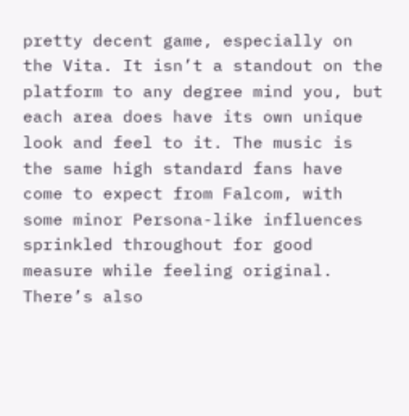pretty decent game, especially on the Vita. It isn’t a standout on the platform to any degree mind you, but each area does have its own unique look and feel to it. The music is the same high standard fans have come to expect from Falcom, with some minor Persona-like influences sprinkled throughout for good measure while feeling original. There’s also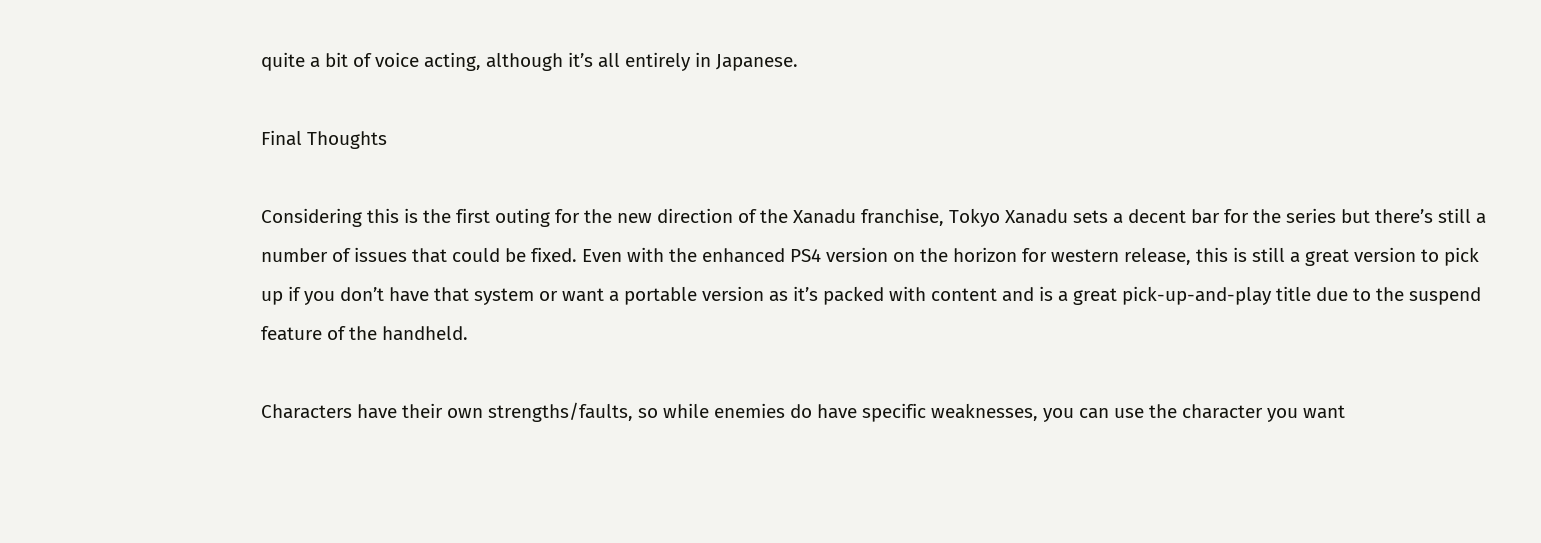quite a bit of voice acting, although it’s all entirely in Japanese.

Final Thoughts

Considering this is the first outing for the new direction of the Xanadu franchise, Tokyo Xanadu sets a decent bar for the series but there’s still a number of issues that could be fixed. Even with the enhanced PS4 version on the horizon for western release, this is still a great version to pick up if you don’t have that system or want a portable version as it’s packed with content and is a great pick-up-and-play title due to the suspend feature of the handheld.

Characters have their own strengths/faults, so while enemies do have specific weaknesses, you can use the character you want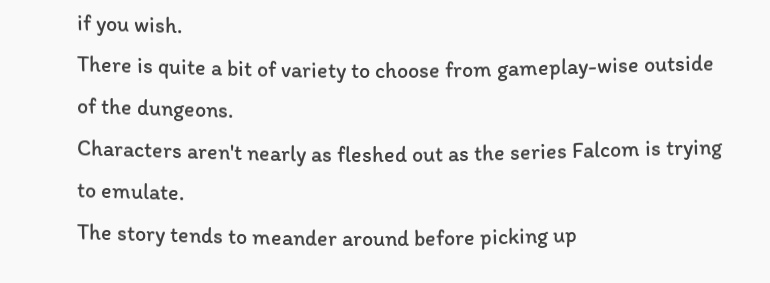if you wish.
There is quite a bit of variety to choose from gameplay-wise outside of the dungeons.
Characters aren't nearly as fleshed out as the series Falcom is trying to emulate.
The story tends to meander around before picking up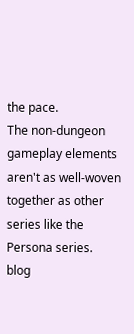the pace.
The non-dungeon gameplay elements aren't as well-woven together as other series like the Persona series.
blog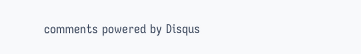comments powered by Disqus